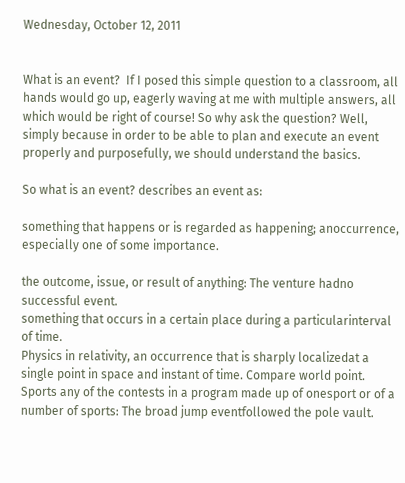Wednesday, October 12, 2011


What is an event?  If I posed this simple question to a classroom, all hands would go up, eagerly waving at me with multiple answers, all which would be right of course! So why ask the question? Well, simply because in order to be able to plan and execute an event properly and purposefully, we should understand the basics.

So what is an event? describes an event as:

something that happens or is regarded as happening; anoccurrence, especially one of some importance.

the outcome, issue, or result of anything: The venture hadno successful event.
something that occurs in a certain place during a particularinterval of time.
Physics in relativity, an occurrence that is sharply localizedat a single point in space and instant of time. Compare world point.
Sports any of the contests in a program made up of onesport or of a number of sports: The broad jump eventfollowed the pole vault.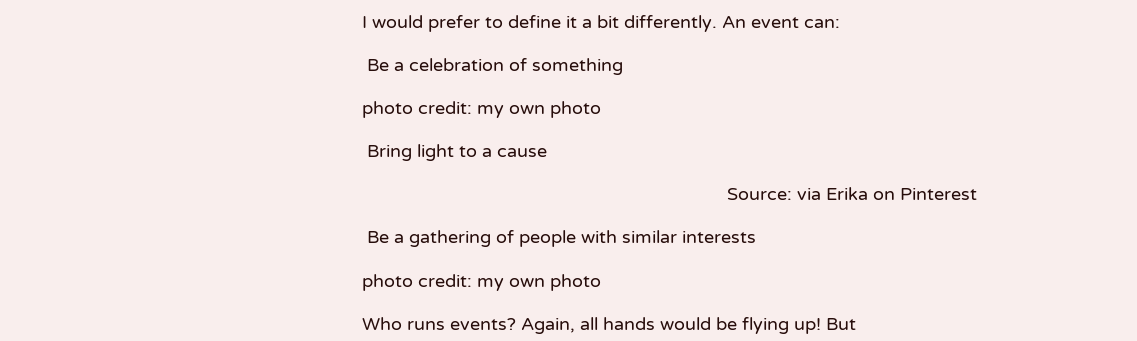I would prefer to define it a bit differently. An event can:

 Be a celebration of something

photo credit: my own photo

 Bring light to a cause

                                                                         Source: via Erika on Pinterest

 Be a gathering of people with similar interests

photo credit: my own photo

Who runs events? Again, all hands would be flying up! But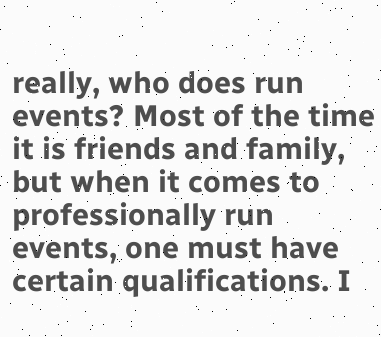really, who does run events? Most of the time it is friends and family, but when it comes to professionally run events, one must have certain qualifications. I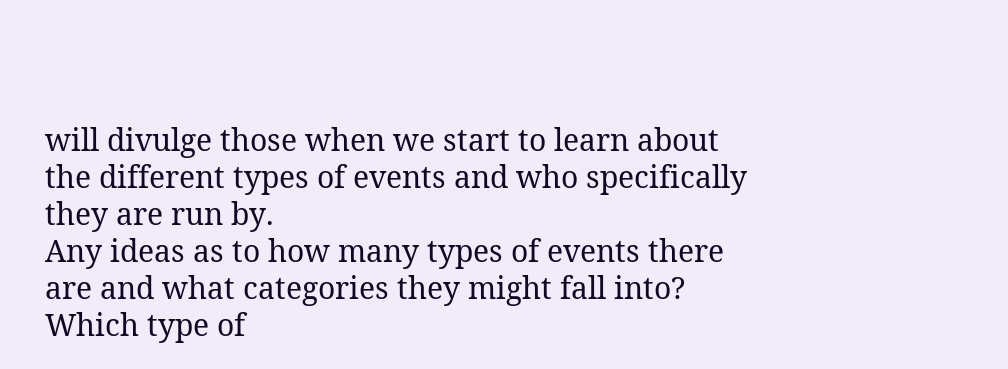will divulge those when we start to learn about the different types of events and who specifically they are run by.
Any ideas as to how many types of events there are and what categories they might fall into?
Which type of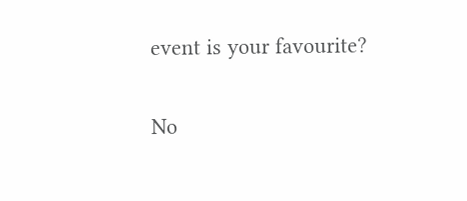event is your favourite?

No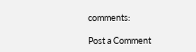comments:

Post a Comment